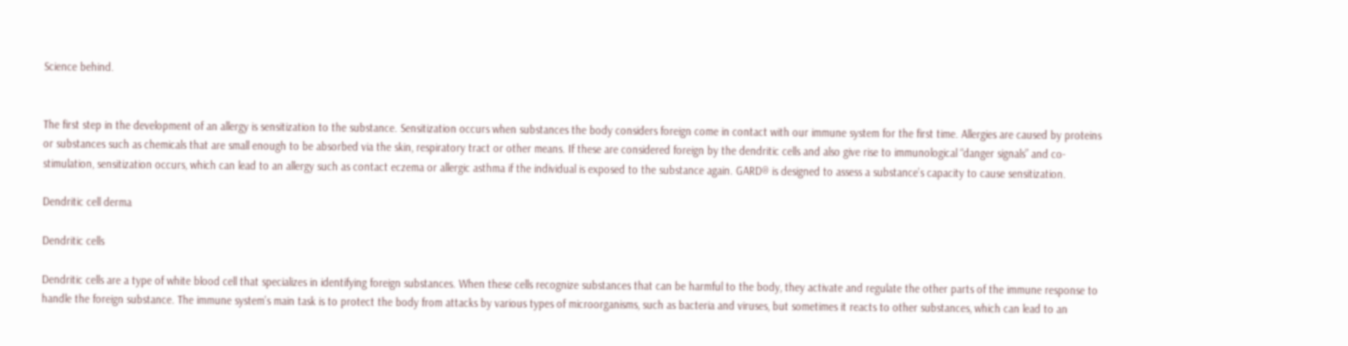Science behind.


The first step in the development of an allergy is sensitization to the substance. Sensitization occurs when substances the body considers foreign come in contact with our immune system for the first time. Allergies are caused by proteins or substances such as chemicals that are small enough to be absorbed via the skin, respiratory tract or other means. If these are considered foreign by the dendritic cells and also give rise to immunological “danger signals” and co-stimulation, sensitization occurs, which can lead to an allergy such as contact eczema or allergic asthma if the individual is exposed to the substance again. GARD® is designed to assess a substance’s capacity to cause sensitization.

Dendritic cell derma

Dendritic cells

Dendritic cells are a type of white blood cell that specializes in identifying foreign substances. When these cells recognize substances that can be harmful to the body, they activate and regulate the other parts of the immune response to handle the foreign substance. The immune system’s main task is to protect the body from attacks by various types of microorganisms, such as bacteria and viruses, but sometimes it reacts to other substances, which can lead to an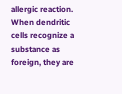allergic reaction. When dendritic cells recognize a substance as foreign, they are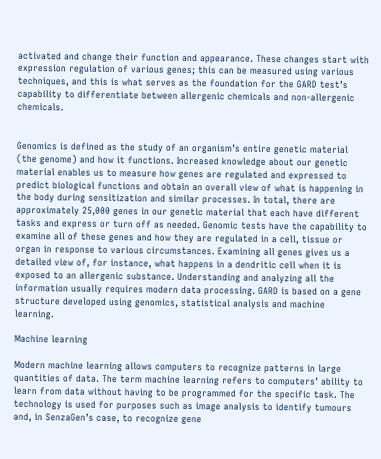activated and change their function and appearance. These changes start with expression regulation of various genes; this can be measured using various techniques, and this is what serves as the foundation for the GARD test’s capability to differentiate between allergenic chemicals and non-allergenic chemicals.


Genomics is defined as the study of an organism’s entire genetic material (the genome) and how it functions. Increased knowledge about our genetic material enables us to measure how genes are regulated and expressed to predict biological functions and obtain an overall view of what is happening in the body during sensitization and similar processes. In total, there are approximately 25,000 genes in our genetic material that each have different tasks and express or turn off as needed. Genomic tests have the capability to examine all of these genes and how they are regulated in a cell, tissue or organ in response to various circumstances. Examining all genes gives us a detailed view of, for instance, what happens in a dendritic cell when it is exposed to an allergenic substance. Understanding and analyzing all the information usually requires modern data processing. GARD is based on a gene structure developed using genomics, statistical analysis and machine learning.

Machine learning

Modern machine learning allows computers to recognize patterns in large quantities of data. The term machine learning refers to computers’ ability to learn from data without having to be programmed for the specific task. The technology is used for purposes such as image analysis to identify tumours and, in SenzaGen’s case, to recognize gene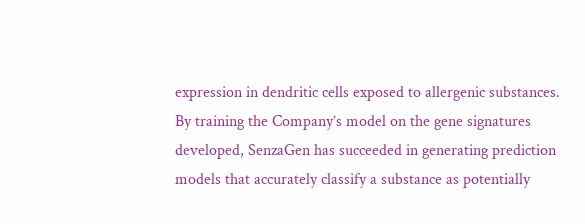expression in dendritic cells exposed to allergenic substances. By training the Company’s model on the gene signatures developed, SenzaGen has succeeded in generating prediction models that accurately classify a substance as potentially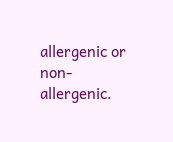allergenic or non-allergenic.